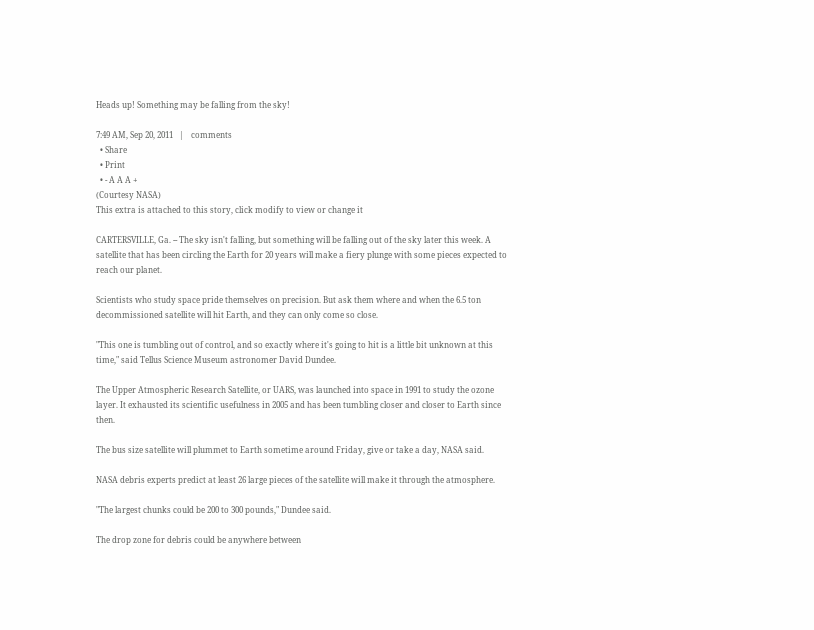Heads up! Something may be falling from the sky!

7:49 AM, Sep 20, 2011   |    comments
  • Share
  • Print
  • - A A A +
(Courtesy NASA)
This extra is attached to this story, click modify to view or change it

CARTERSVILLE, Ga. -- The sky isn't falling, but something will be falling out of the sky later this week. A satellite that has been circling the Earth for 20 years will make a fiery plunge with some pieces expected to reach our planet.

Scientists who study space pride themselves on precision. But ask them where and when the 6.5 ton decommissioned satellite will hit Earth, and they can only come so close.

"This one is tumbling out of control, and so exactly where it's going to hit is a little bit unknown at this time," said Tellus Science Museum astronomer David Dundee.

The Upper Atmospheric Research Satellite, or UARS, was launched into space in 1991 to study the ozone layer. It exhausted its scientific usefulness in 2005 and has been tumbling closer and closer to Earth since then.

The bus size satellite will plummet to Earth sometime around Friday, give or take a day, NASA said.

NASA debris experts predict at least 26 large pieces of the satellite will make it through the atmosphere.

"The largest chunks could be 200 to 300 pounds," Dundee said.

The drop zone for debris could be anywhere between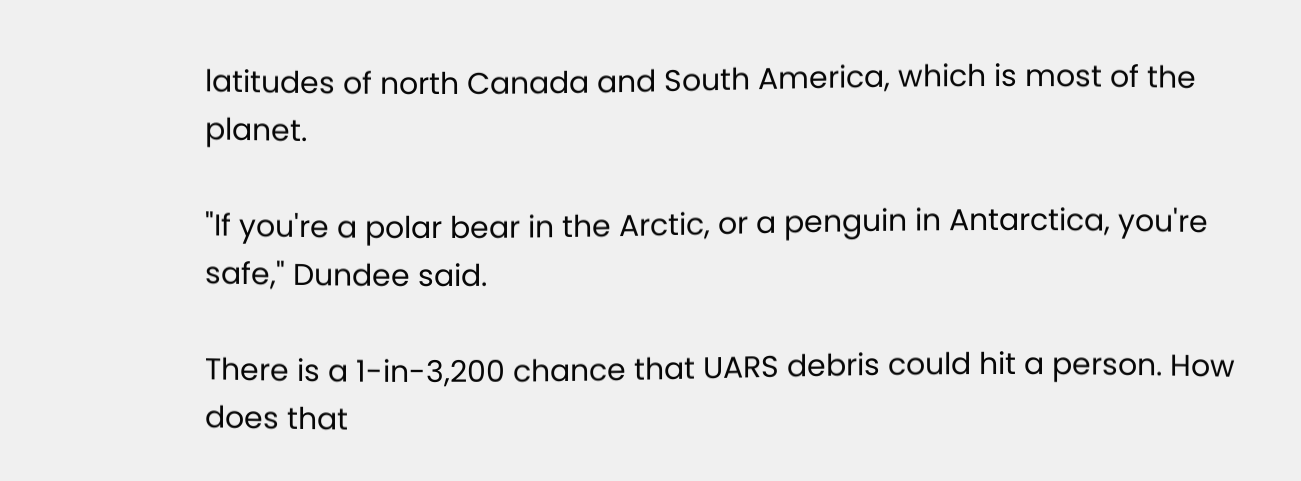latitudes of north Canada and South America, which is most of the planet.

"If you're a polar bear in the Arctic, or a penguin in Antarctica, you're safe," Dundee said.

There is a 1-in-3,200 chance that UARS debris could hit a person. How does that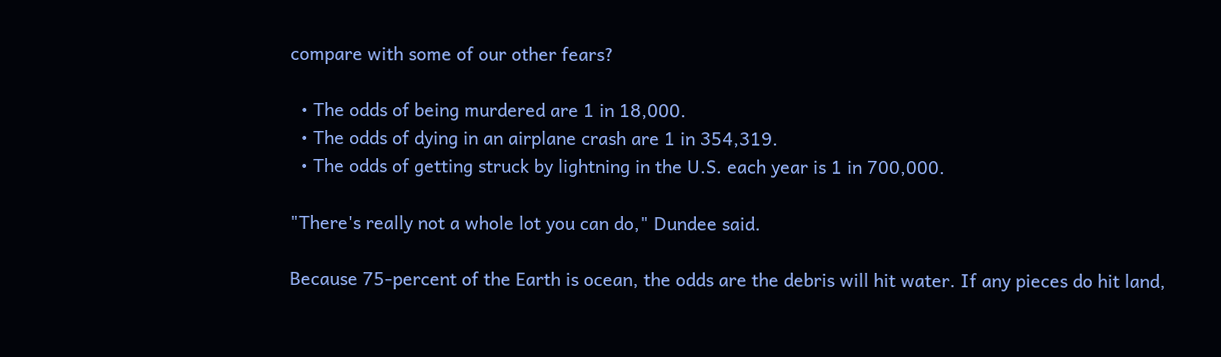compare with some of our other fears?

  • The odds of being murdered are 1 in 18,000.
  • The odds of dying in an airplane crash are 1 in 354,319.
  • The odds of getting struck by lightning in the U.S. each year is 1 in 700,000.

"There's really not a whole lot you can do," Dundee said.

Because 75-percent of the Earth is ocean, the odds are the debris will hit water. If any pieces do hit land,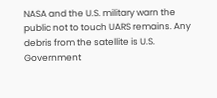NASA and the U.S. military warn the public not to touch UARS remains. Any debris from the satellite is U.S. Government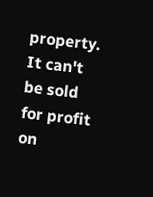property. It can't be sold for profit on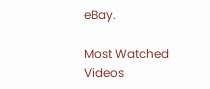eBay.

Most Watched Videos